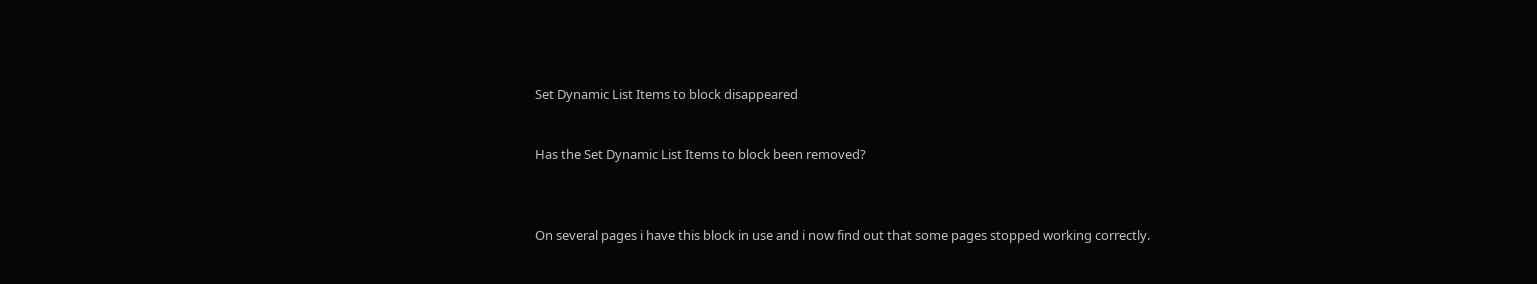Set Dynamic List Items to block disappeared


Has the Set Dynamic List Items to block been removed?



On several pages i have this block in use and i now find out that some pages stopped working correctly.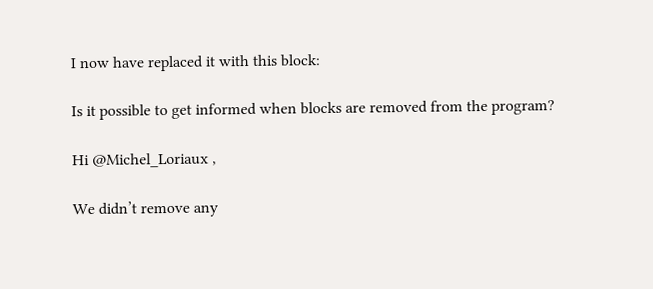I now have replaced it with this block:

Is it possible to get informed when blocks are removed from the program?

Hi @Michel_Loriaux ,

We didn’t remove any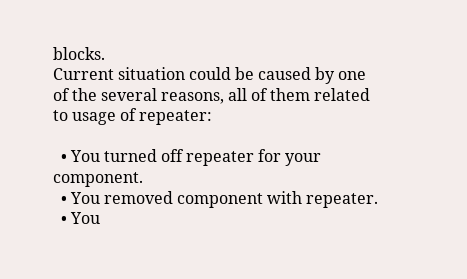blocks.
Current situation could be caused by one of the several reasons, all of them related to usage of repeater:

  • You turned off repeater for your component.
  • You removed component with repeater.
  • You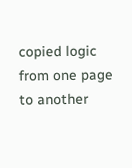copied logic from one page to another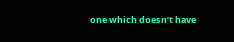one which doesn’t have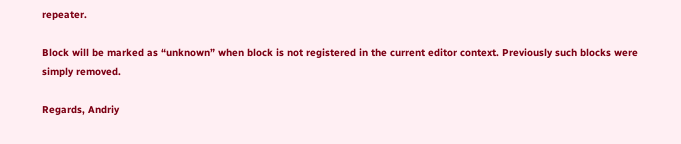repeater.

Block will be marked as “unknown” when block is not registered in the current editor context. Previously such blocks were simply removed.

Regards, Andriy